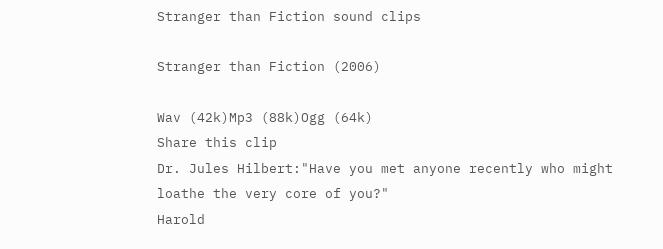Stranger than Fiction sound clips

Stranger than Fiction (2006)

Wav (42k)Mp3 (88k)Ogg (64k)
Share this clip
Dr. Jules Hilbert:"Have you met anyone recently who might loathe the very core of you?"
Harold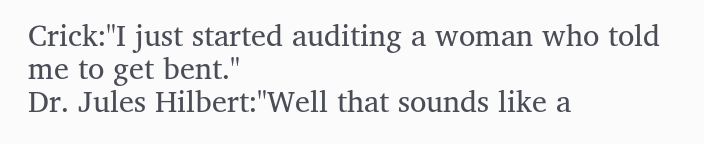Crick:"I just started auditing a woman who told me to get bent."
Dr. Jules Hilbert:"Well that sounds like a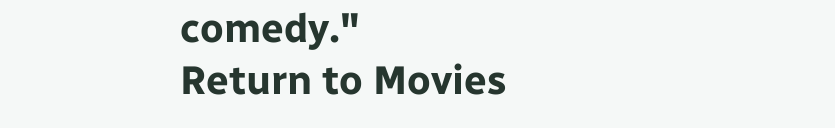comedy."
Return to Movies